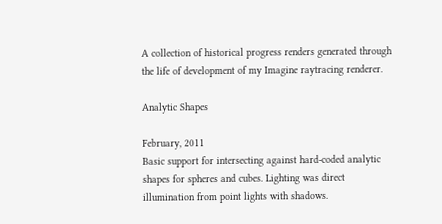A collection of historical progress renders generated through the life of development of my Imagine raytracing renderer.

Analytic Shapes

February, 2011
Basic support for intersecting against hard-coded analytic shapes for spheres and cubes. Lighting was direct illumination from point lights with shadows.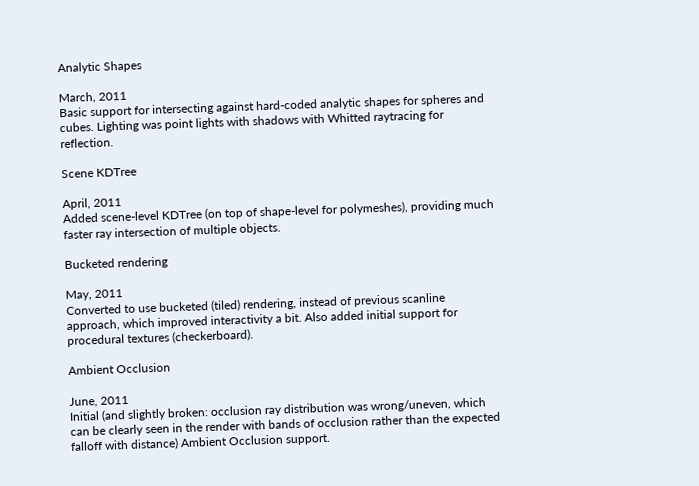Analytic Shapes

March, 2011
Basic support for intersecting against hard-coded analytic shapes for spheres and cubes. Lighting was point lights with shadows with Whitted raytracing for reflection.

Scene KDTree

April, 2011
Added scene-level KDTree (on top of shape-level for polymeshes), providing much faster ray intersection of multiple objects.

Bucketed rendering

May, 2011
Converted to use bucketed (tiled) rendering, instead of previous scanline approach, which improved interactivity a bit. Also added initial support for procedural textures (checkerboard).

Ambient Occlusion

June, 2011
Initial (and slightly broken: occlusion ray distribution was wrong/uneven, which can be clearly seen in the render with bands of occlusion rather than the expected falloff with distance) Ambient Occlusion support.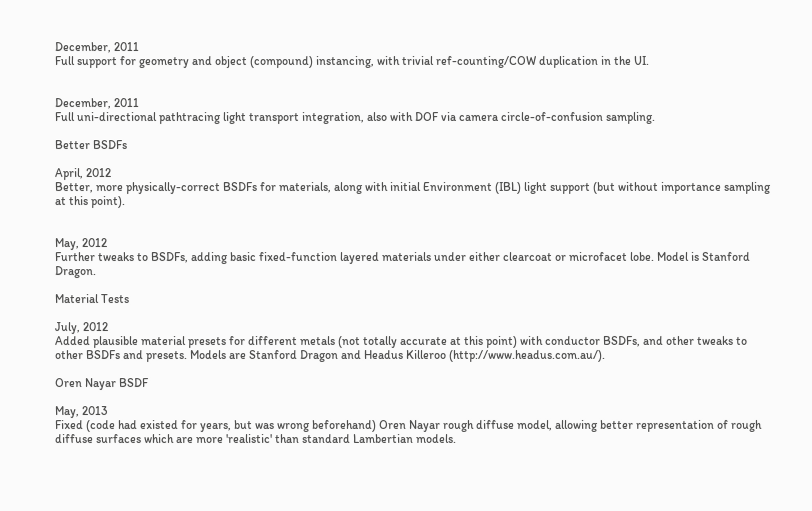December, 2011
Full support for geometry and object (compound) instancing, with trivial ref-counting/COW duplication in the UI.


December, 2011
Full uni-directional pathtracing light transport integration, also with DOF via camera circle-of-confusion sampling.

Better BSDFs

April, 2012
Better, more physically-correct BSDFs for materials, along with initial Environment (IBL) light support (but without importance sampling at this point).


May, 2012
Further tweaks to BSDFs, adding basic fixed-function layered materials under either clearcoat or microfacet lobe. Model is Stanford Dragon.

Material Tests

July, 2012
Added plausible material presets for different metals (not totally accurate at this point) with conductor BSDFs, and other tweaks to other BSDFs and presets. Models are Stanford Dragon and Headus Killeroo (http://www.headus.com.au/).

Oren Nayar BSDF

May, 2013
Fixed (code had existed for years, but was wrong beforehand) Oren Nayar rough diffuse model, allowing better representation of rough diffuse surfaces which are more 'realistic' than standard Lambertian models.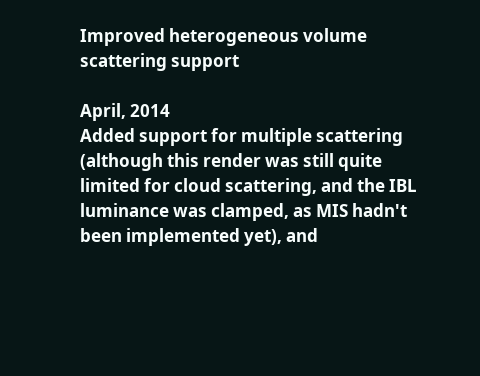Improved heterogeneous volume scattering support

April, 2014
Added support for multiple scattering (although this render was still quite limited for cloud scattering, and the IBL luminance was clamped, as MIS hadn't been implemented yet), and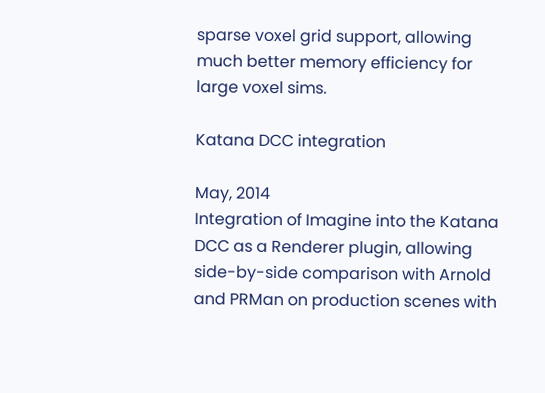sparse voxel grid support, allowing much better memory efficiency for large voxel sims.

Katana DCC integration

May, 2014
Integration of Imagine into the Katana DCC as a Renderer plugin, allowing side-by-side comparison with Arnold and PRMan on production scenes with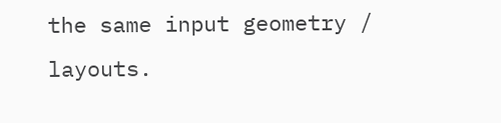the same input geometry / layouts.